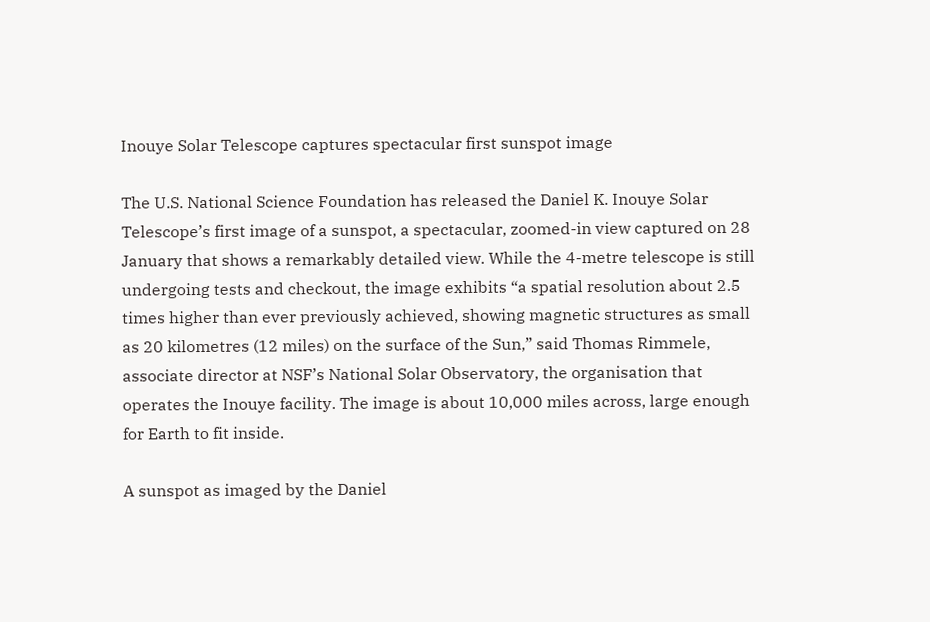Inouye Solar Telescope captures spectacular first sunspot image

The U.S. National Science Foundation has released the Daniel K. Inouye Solar Telescope’s first image of a sunspot, a spectacular, zoomed-in view captured on 28 January that shows a remarkably detailed view. While the 4-metre telescope is still undergoing tests and checkout, the image exhibits “a spatial resolution about 2.5 times higher than ever previously achieved, showing magnetic structures as small as 20 kilometres (12 miles) on the surface of the Sun,” said Thomas Rimmele, associate director at NSF’s National Solar Observatory, the organisation that operates the Inouye facility. The image is about 10,000 miles across, large enough for Earth to fit inside.

A sunspot as imaged by the Daniel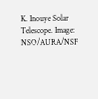K. Inouye Solar Telescope. Image: NSO/AURA/NSF